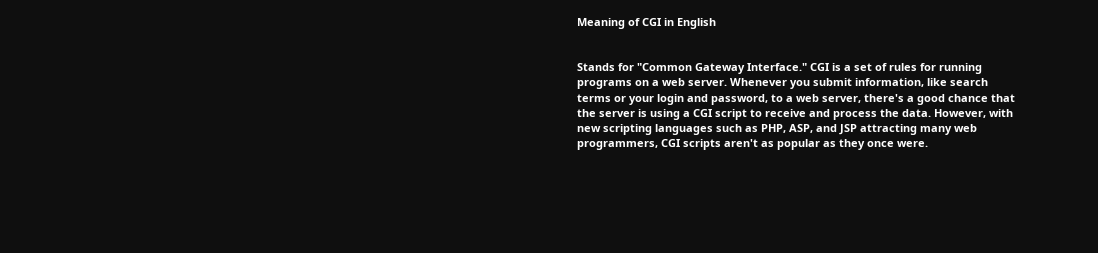Meaning of CGI in English


Stands for "Common Gateway Interface." CGI is a set of rules for running programs on a web server. Whenever you submit information, like search terms or your login and password, to a web server, there's a good chance that the server is using a CGI script to receive and process the data. However, with new scripting languages such as PHP, ASP, and JSP attracting many web programmers, CGI scripts aren't as popular as they once were.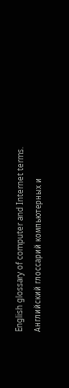English glossary of computer and Internet terms.      Английский глоссарий компьютерных и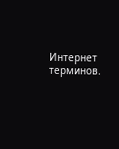Интернет терминов.